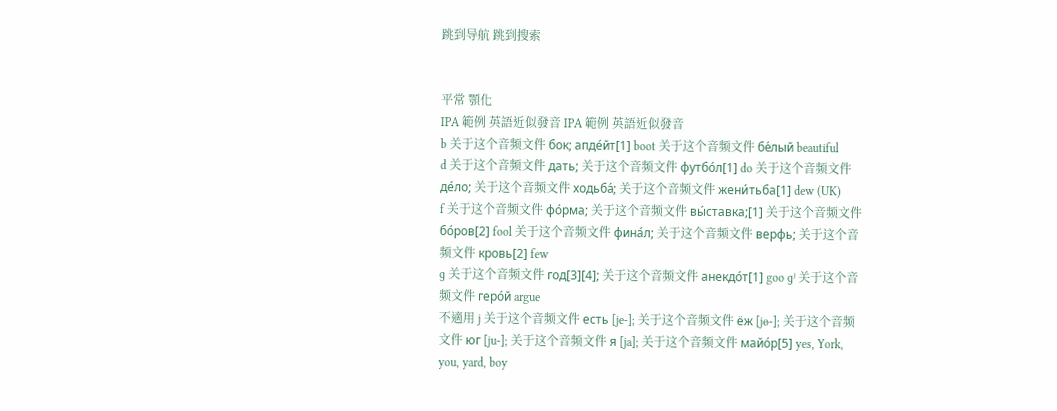跳到导航 跳到搜索


平常 顎化
IPA 範例 英語近似發音 IPA 範例 英語近似發音
b 关于这个音频文件 бок; апде́йт[1] boot 关于这个音频文件 бе́лый beautiful
d 关于这个音频文件 дать; 关于这个音频文件 футбо́л[1] do 关于这个音频文件 де́ло; 关于这个音频文件 ходьба́; 关于这个音频文件 жени́тьба[1] dew (UK)
f 关于这个音频文件 фо́рма; 关于这个音频文件 вы́ставка;[1] 关于这个音频文件 бо́ров[2] fool 关于这个音频文件 фина́л; 关于这个音频文件 верфь; 关于这个音频文件 кровь[2] few
ɡ 关于这个音频文件 год[3][4]; 关于这个音频文件 анекдо́т[1] goo ɡʲ 关于这个音频文件 геро́й argue
不適用 j 关于这个音频文件 есть [je-]; 关于这个音频文件 ёж [jɵ-]; 关于这个音频文件 юг [ju-]; 关于这个音频文件 я [ja]; 关于这个音频文件 майо́р[5] yes, York, you, yard, boy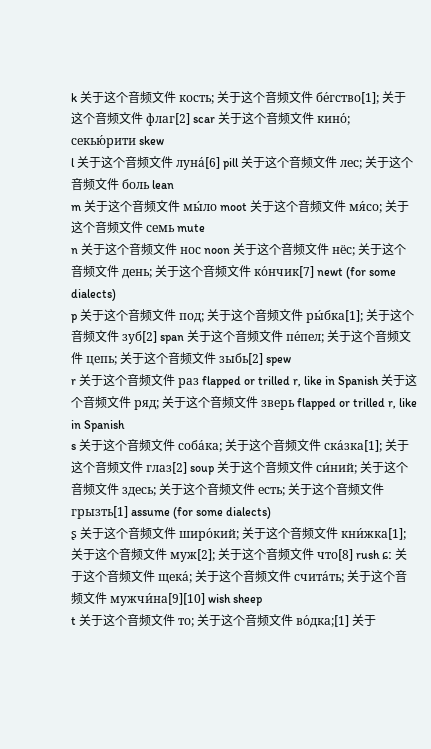k 关于这个音频文件 кость; 关于这个音频文件 бе́гство[1]; 关于这个音频文件 флаг[2] scar 关于这个音频文件 кино́; секью́рити skew
l 关于这个音频文件 луна́[6] pill 关于这个音频文件 лес; 关于这个音频文件 боль lean
m 关于这个音频文件 мы́ло moot 关于这个音频文件 мя́со; 关于这个音频文件 семь mute
n 关于这个音频文件 нос noon 关于这个音频文件 нёс; 关于这个音频文件 день; 关于这个音频文件 ко́нчик[7] newt (for some dialects)
p 关于这个音频文件 под; 关于这个音频文件 ры́бка[1]; 关于这个音频文件 зуб[2] span 关于这个音频文件 пе́пел; 关于这个音频文件 цепь; 关于这个音频文件 зыбь[2] spew
r 关于这个音频文件 раз flapped or trilled r, like in Spanish 关于这个音频文件 ряд; 关于这个音频文件 зверь flapped or trilled r, like in Spanish
s 关于这个音频文件 соба́ка; 关于这个音频文件 ска́зка[1]; 关于这个音频文件 глаз[2] soup 关于这个音频文件 си́ний; 关于这个音频文件 здесь; 关于这个音频文件 есть; 关于这个音频文件 грызть[1] assume (for some dialects)
ʂ 关于这个音频文件 широ́кий; 关于这个音频文件 кни́жка[1]; 关于这个音频文件 муж[2]; 关于这个音频文件 что[8] rush ɕː 关于这个音频文件 щека́; 关于这个音频文件 счита́ть; 关于这个音频文件 мужчи́на[9][10] wish sheep
t 关于这个音频文件 то; 关于这个音频文件 во́дка;[1] 关于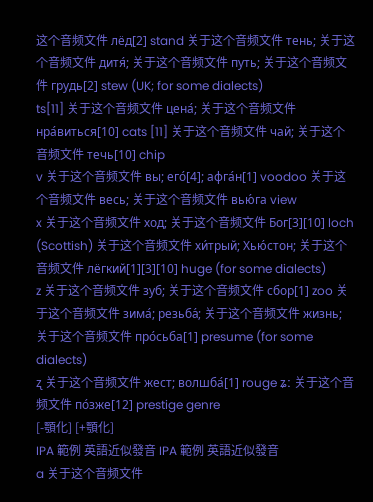这个音频文件 лёд[2] stand 关于这个音频文件 тень; 关于这个音频文件 дитя́; 关于这个音频文件 путь; 关于这个音频文件 грудь[2] stew (UK; for some dialects)
ts[11] 关于这个音频文件 цена́; 关于这个音频文件 нра́виться[10] cats [11] 关于这个音频文件 чай; 关于这个音频文件 течь[10] chip
v 关于这个音频文件 вы; его́[4]; афга́н[1] voodoo 关于这个音频文件 весь; 关于这个音频文件 вью́га view
x 关于这个音频文件 ход; 关于这个音频文件 Бог[3][10] loch (Scottish) 关于这个音频文件 хи́трый; Хью́стон; 关于这个音频文件 лёгкий[1][3][10] huge (for some dialects)
z 关于这个音频文件 зуб; 关于这个音频文件 сбор[1] zoo 关于这个音频文件 зима́; резьба́; 关于这个音频文件 жизнь; 关于这个音频文件 про́сьба[1] presume (for some dialects)
ʐ 关于这个音频文件 жест; волшба́[1] rouge ʑː 关于这个音频文件 по́зже[12] prestige genre
[-顎化] [+顎化]
IPA 範例 英語近似發音 IPA 範例 英語近似發音
a 关于这个音频文件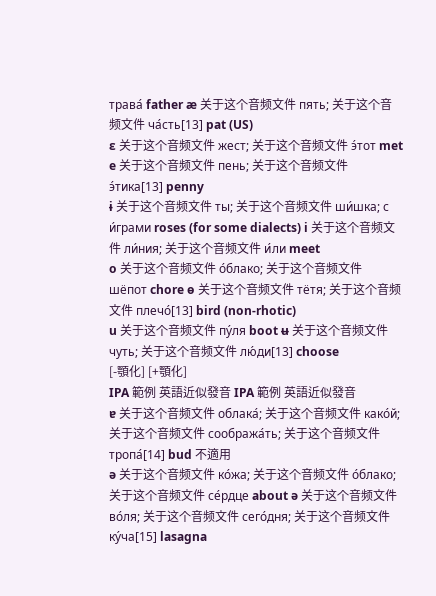трава́ father æ 关于这个音频文件 пять; 关于这个音频文件 ча́сть[13] pat (US)
ɛ 关于这个音频文件 жест; 关于这个音频文件 э́тот met e 关于这个音频文件 пень; 关于这个音频文件 э́тика[13] penny
ɨ 关于这个音频文件 ты; 关于这个音频文件 ши́шка; с и́грами roses (for some dialects) i 关于这个音频文件 ли́ния; 关于这个音频文件 и́ли meet
o 关于这个音频文件 о́блако; 关于这个音频文件 шёпот chore ɵ 关于这个音频文件 тётя; 关于这个音频文件 плечо́[13] bird (non-rhotic)
u 关于这个音频文件 пу́ля boot ʉ 关于这个音频文件 чуть; 关于这个音频文件 лю́ди[13] choose
[-顎化] [+顎化]
IPA 範例 英語近似發音 IPA 範例 英語近似發音
ɐ 关于这个音频文件 облака́; 关于这个音频文件 како́й; 关于这个音频文件 сообража́ть; 关于这个音频文件 тропа́[14] bud 不適用
ə 关于这个音频文件 ко́жа; 关于这个音频文件 о́блако; 关于这个音频文件 се́рдце about ə 关于这个音频文件 во́ля; 关于这个音频文件 сего́дня; 关于这个音频文件 ку́ча[15] lasagna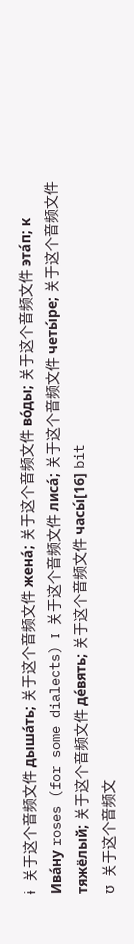ɨ 关于这个音频文件 дыша́ть; 关于这个音频文件 жена́; 关于这个音频文件 во́ды; 关于这个音频文件 эта́п; к Ива́ну roses (for some dialects) ɪ 关于这个音频文件 лиса́; 关于这个音频文件 четы́ре; 关于这个音频文件 тяжёлый; 关于这个音频文件 де́вять; 关于这个音频文件 часы́[16] bit
ʊ 关于这个音频文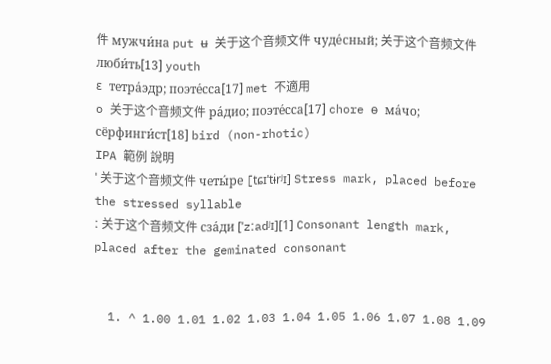件 мужчи́на put ʉ 关于这个音频文件 чуде́сный; 关于这个音频文件 люби́ть[13] youth
ɛ тетра́эдр; поэте́сса[17] met 不適用
o 关于这个音频文件 ра́дио; поэте́сса[17] chore ɵ ма́чо; сёрфинги́ст[18] bird (non-rhotic)
IPA 範例 說明
ˈ 关于这个音频文件 четы́ре [tɕɪˈtɨrʲɪ] Stress mark, placed before the stressed syllable
ː 关于这个音频文件 сза́ди [ˈzːadʲɪ][1] Consonant length mark, placed after the geminated consonant


  1. ^ 1.00 1.01 1.02 1.03 1.04 1.05 1.06 1.07 1.08 1.09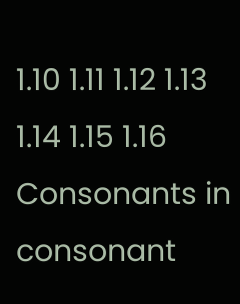1.10 1.11 1.12 1.13 1.14 1.15 1.16 Consonants in consonant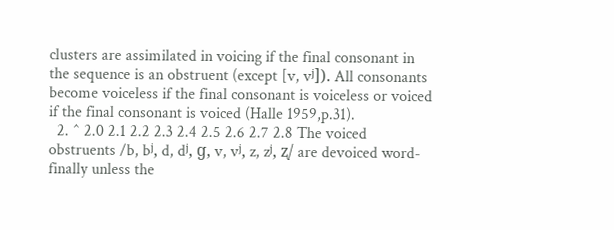clusters are assimilated in voicing if the final consonant in the sequence is an obstruent (except [v, vʲ]). All consonants become voiceless if the final consonant is voiceless or voiced if the final consonant is voiced (Halle 1959,p.31).
  2. ^ 2.0 2.1 2.2 2.3 2.4 2.5 2.6 2.7 2.8 The voiced obstruents /b, bʲ, d, dʲ, ɡ, v, vʲ, z, zʲ, ʐ/ are devoiced word-finally unless the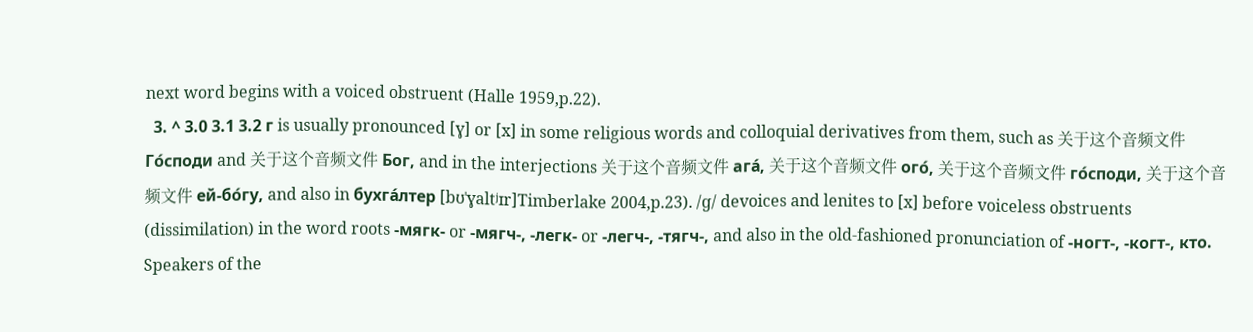next word begins with a voiced obstruent (Halle 1959,p.22).
  3. ^ 3.0 3.1 3.2 г is usually pronounced [ɣ] or [x] in some religious words and colloquial derivatives from them, such as 关于这个音频文件 Го́споди and 关于这个音频文件 Бог, and in the interjections 关于这个音频文件 ага́, 关于这个音频文件 ого́, 关于这个音频文件 го́споди, 关于这个音频文件 ей-бо́гу, and also in бухга́лтер [bʊˈɣaltʲɪr]Timberlake 2004,p.23). /ɡ/ devoices and lenites to [x] before voiceless obstruents (dissimilation) in the word roots -мягк- or -мягч-, -легк- or -легч-, -тягч-, and also in the old-fashioned pronunciation of -ногт-, -когт-, кто. Speakers of the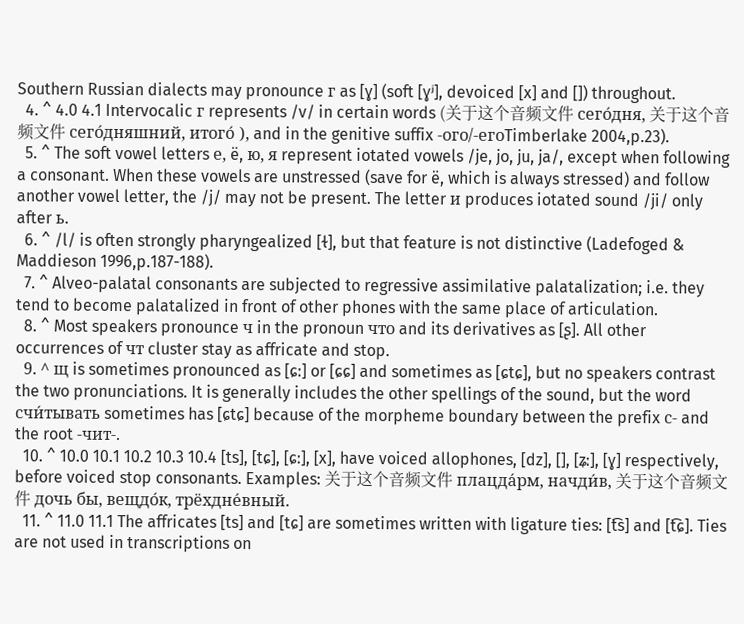Southern Russian dialects may pronounce г as [ɣ] (soft [ɣʲ], devoiced [x] and []) throughout.
  4. ^ 4.0 4.1 Intervocalic г represents /v/ in certain words (关于这个音频文件 сего́дня, 关于这个音频文件 сего́дняшний, итого́ ), and in the genitive suffix -ого/-егоTimberlake 2004,p.23).
  5. ^ The soft vowel letters е, ë, ю, я represent iotated vowels /je, jo, ju, ja/, except when following a consonant. When these vowels are unstressed (save for ë, which is always stressed) and follow another vowel letter, the /j/ may not be present. The letter и produces iotated sound /ji/ only after ь.
  6. ^ /l/ is often strongly pharyngealized [ɫ], but that feature is not distinctive (Ladefoged & Maddieson 1996,p.187-188).
  7. ^ Alveo-palatal consonants are subjected to regressive assimilative palatalization; i.e. they tend to become palatalized in front of other phones with the same place of articulation.
  8. ^ Most speakers pronounce ч in the pronoun что and its derivatives as [ʂ]. All other occurrences of чт cluster stay as affricate and stop.
  9. ^ щ is sometimes pronounced as [ɕː] or [ɕɕ] and sometimes as [ɕtɕ], but no speakers contrast the two pronunciations. It is generally includes the other spellings of the sound, but the word счи́тывать sometimes has [ɕtɕ] because of the morpheme boundary between the prefix с- and the root -чит-.
  10. ^ 10.0 10.1 10.2 10.3 10.4 [ts], [tɕ], [ɕː], [x], have voiced allophones, [dz], [], [ʑː], [ɣ] respectively, before voiced stop consonants. Examples: 关于这个音频文件 плацда́рм, начди́в, 关于这个音频文件 дочь бы, вещдо́к, трёхдне́вный.
  11. ^ 11.0 11.1 The affricates [ts] and [tɕ] are sometimes written with ligature ties: [t͡s] and [t͡ɕ]. Ties are not used in transcriptions on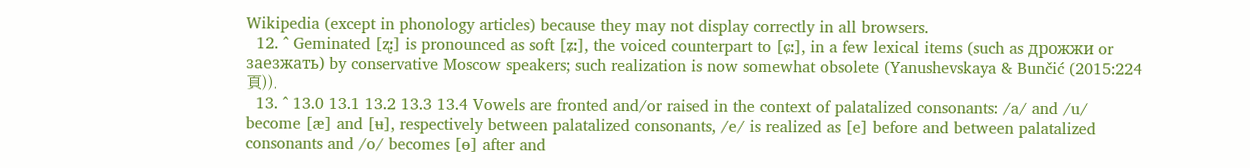Wikipedia (except in phonology articles) because they may not display correctly in all browsers.
  12. ^ Geminated [ʐː] is pronounced as soft [ʑː], the voiced counterpart to [ɕː], in a few lexical items (such as дрожжи or заезжать) by conservative Moscow speakers; such realization is now somewhat obsolete (Yanushevskaya & Bunčić (2015:224頁)).
  13. ^ 13.0 13.1 13.2 13.3 13.4 Vowels are fronted and/or raised in the context of palatalized consonants: /a/ and /u/ become [æ] and [ʉ], respectively between palatalized consonants, /e/ is realized as [e] before and between palatalized consonants and /o/ becomes [ɵ] after and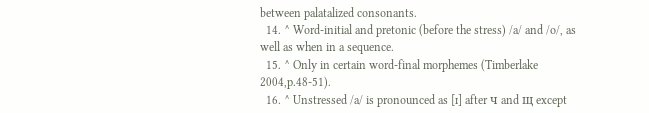between palatalized consonants.
  14. ^ Word-initial and pretonic (before the stress) /a/ and /o/, as well as when in a sequence.
  15. ^ Only in certain word-final morphemes (Timberlake 2004,p.48-51).
  16. ^ Unstressed /a/ is pronounced as [ɪ] after ч and щ except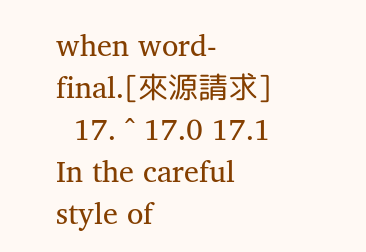when word-final.[來源請求]
  17. ^ 17.0 17.1 In the careful style of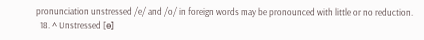pronunciation unstressed /e/ and /o/ in foreign words may be pronounced with little or no reduction.
  18. ^ Unstressed [ɵ]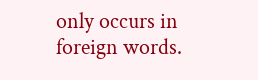only occurs in foreign words.